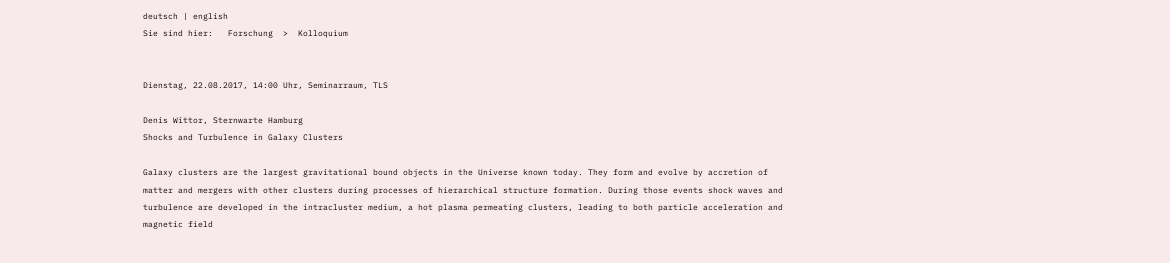deutsch | english
Sie sind hier:   Forschung  >  Kolloquium


Dienstag, 22.08.2017, 14:00 Uhr, Seminarraum, TLS

Denis Wittor, Sternwarte Hamburg
Shocks and Turbulence in Galaxy Clusters

Galaxy clusters are the largest gravitational bound objects in the Universe known today. They form and evolve by accretion of matter and mergers with other clusters during processes of hierarchical structure formation. During those events shock waves and turbulence are developed in the intracluster medium, a hot plasma permeating clusters, leading to both particle acceleration and magnetic field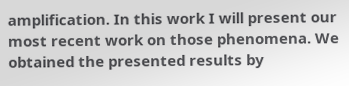amplification. In this work I will present our most recent work on those phenomena. We obtained the presented results by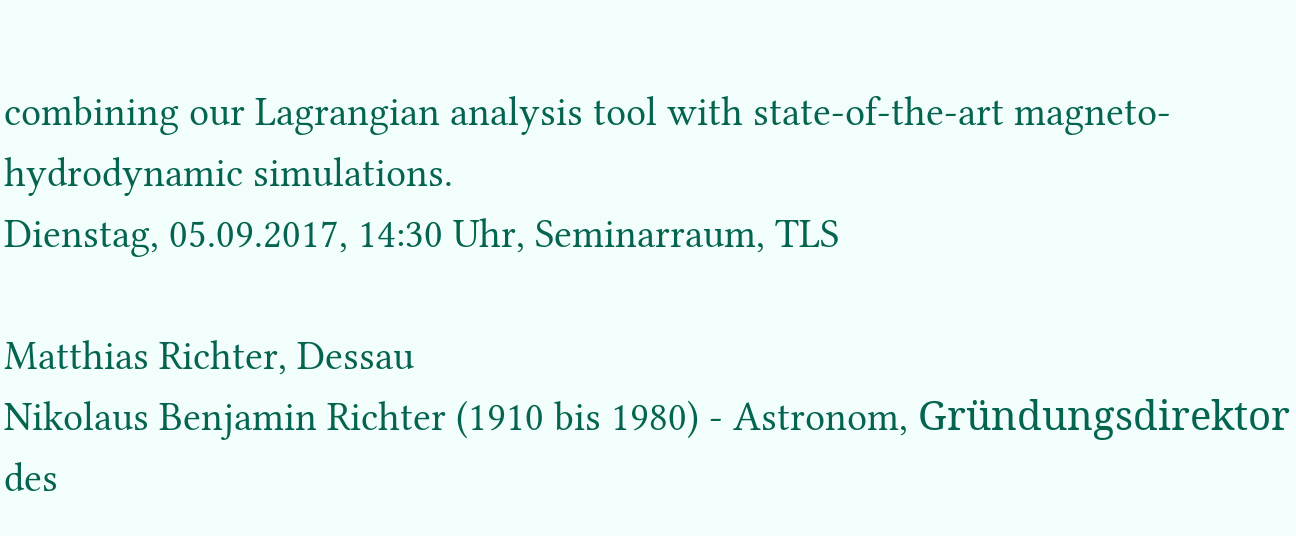combining our Lagrangian analysis tool with state-of-the-art magneto-hydrodynamic simulations.
Dienstag, 05.09.2017, 14:30 Uhr, Seminarraum, TLS

Matthias Richter, Dessau
Nikolaus Benjamin Richter (1910 bis 1980) - Astronom, Gründungsdirektor des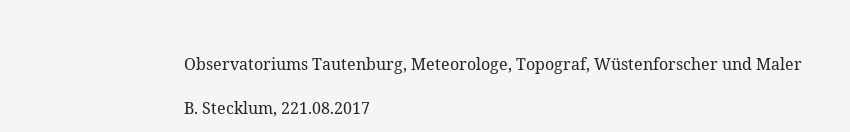Observatoriums Tautenburg, Meteorologe, Topograf, Wüstenforscher und Maler

B. Stecklum, 221.08.2017